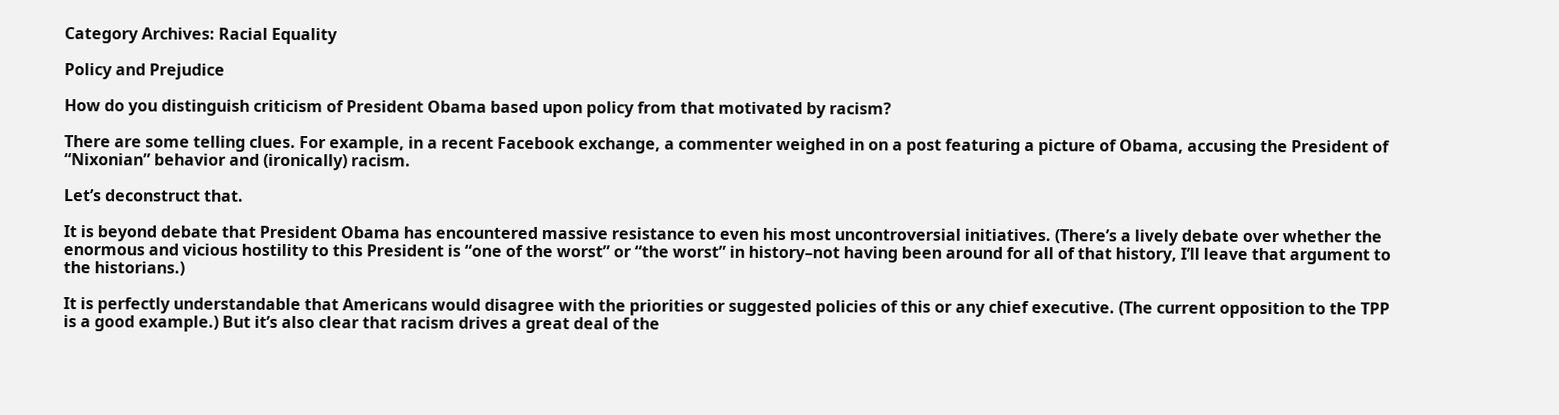Category Archives: Racial Equality

Policy and Prejudice

How do you distinguish criticism of President Obama based upon policy from that motivated by racism?

There are some telling clues. For example, in a recent Facebook exchange, a commenter weighed in on a post featuring a picture of Obama, accusing the President of “Nixonian” behavior and (ironically) racism.

Let’s deconstruct that.

It is beyond debate that President Obama has encountered massive resistance to even his most uncontroversial initiatives. (There’s a lively debate over whether the enormous and vicious hostility to this President is “one of the worst” or “the worst” in history–not having been around for all of that history, I’ll leave that argument to the historians.)

It is perfectly understandable that Americans would disagree with the priorities or suggested policies of this or any chief executive. (The current opposition to the TPP is a good example.) But it’s also clear that racism drives a great deal of the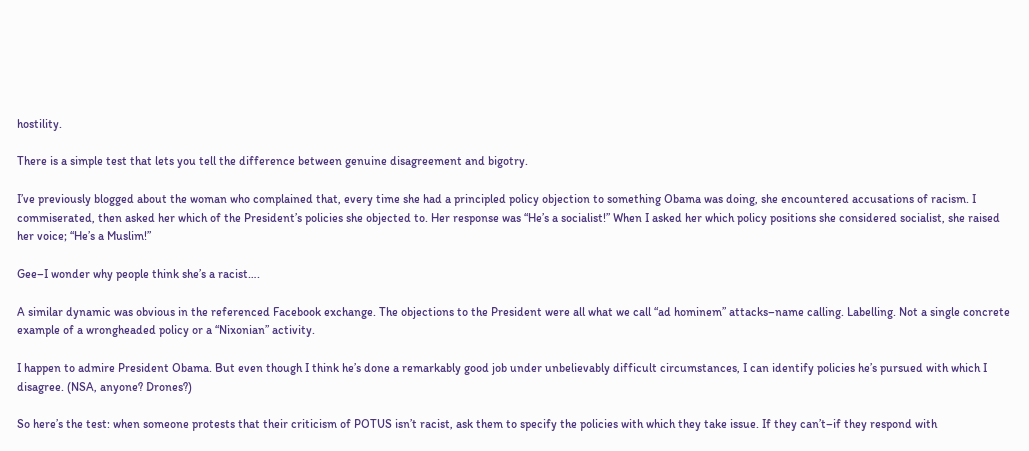hostility.

There is a simple test that lets you tell the difference between genuine disagreement and bigotry.

I’ve previously blogged about the woman who complained that, every time she had a principled policy objection to something Obama was doing, she encountered accusations of racism. I commiserated, then asked her which of the President’s policies she objected to. Her response was “He’s a socialist!” When I asked her which policy positions she considered socialist, she raised her voice; “He’s a Muslim!”

Gee–I wonder why people think she’s a racist….

A similar dynamic was obvious in the referenced Facebook exchange. The objections to the President were all what we call “ad hominem” attacks–name calling. Labelling. Not a single concrete example of a wrongheaded policy or a “Nixonian” activity.

I happen to admire President Obama. But even though I think he’s done a remarkably good job under unbelievably difficult circumstances, I can identify policies he’s pursued with which I disagree. (NSA, anyone? Drones?)

So here’s the test: when someone protests that their criticism of POTUS isn’t racist, ask them to specify the policies with which they take issue. If they can’t–if they respond with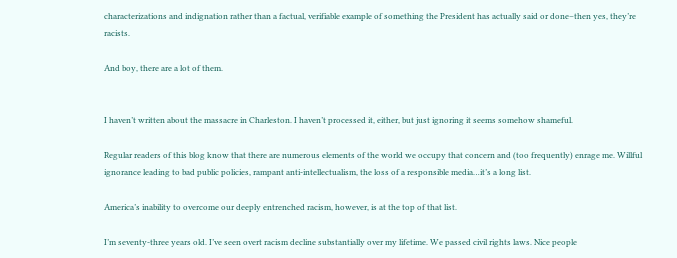characterizations and indignation rather than a factual, verifiable example of something the President has actually said or done–then yes, they’re racists.

And boy, there are a lot of them.


I haven’t written about the massacre in Charleston. I haven’t processed it, either, but just ignoring it seems somehow shameful.

Regular readers of this blog know that there are numerous elements of the world we occupy that concern and (too frequently) enrage me. Willful ignorance leading to bad public policies, rampant anti-intellectualism, the loss of a responsible media…it’s a long list.

America’s inability to overcome our deeply entrenched racism, however, is at the top of that list.

I’m seventy-three years old. I’ve seen overt racism decline substantially over my lifetime. We passed civil rights laws. Nice people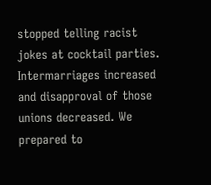stopped telling racist jokes at cocktail parties. Intermarriages increased and disapproval of those unions decreased. We prepared to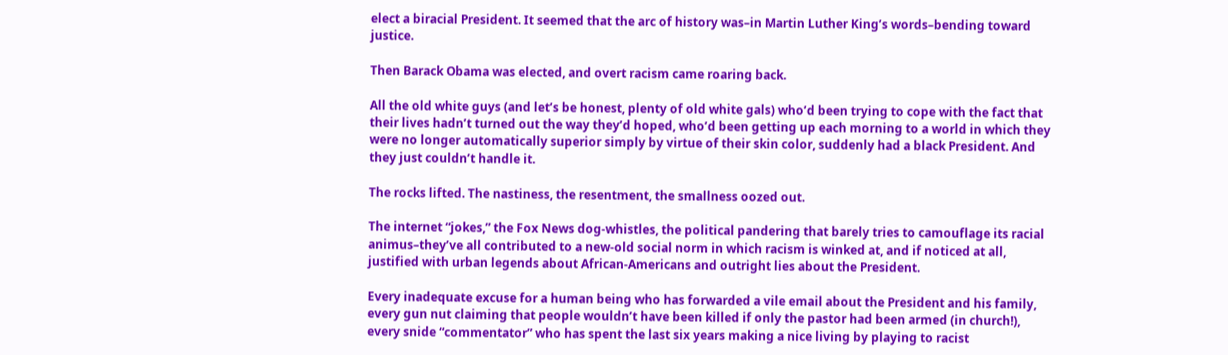elect a biracial President. It seemed that the arc of history was–in Martin Luther King’s words–bending toward justice.

Then Barack Obama was elected, and overt racism came roaring back.

All the old white guys (and let’s be honest, plenty of old white gals) who’d been trying to cope with the fact that their lives hadn’t turned out the way they’d hoped, who’d been getting up each morning to a world in which they were no longer automatically superior simply by virtue of their skin color, suddenly had a black President. And they just couldn’t handle it.

The rocks lifted. The nastiness, the resentment, the smallness oozed out.

The internet “jokes,” the Fox News dog-whistles, the political pandering that barely tries to camouflage its racial animus–they’ve all contributed to a new-old social norm in which racism is winked at, and if noticed at all, justified with urban legends about African-Americans and outright lies about the President.

Every inadequate excuse for a human being who has forwarded a vile email about the President and his family, every gun nut claiming that people wouldn’t have been killed if only the pastor had been armed (in church!), every snide “commentator” who has spent the last six years making a nice living by playing to racist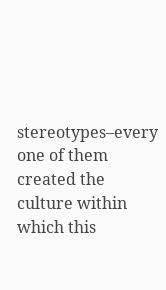stereotypes–every one of them created the culture within which this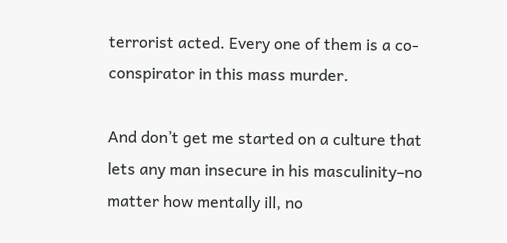terrorist acted. Every one of them is a co-conspirator in this mass murder.

And don’t get me started on a culture that lets any man insecure in his masculinity–no matter how mentally ill, no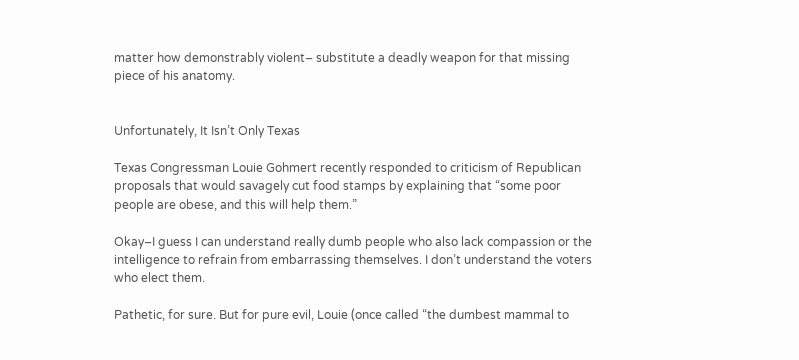matter how demonstrably violent– substitute a deadly weapon for that missing piece of his anatomy.


Unfortunately, It Isn’t Only Texas

Texas Congressman Louie Gohmert recently responded to criticism of Republican proposals that would savagely cut food stamps by explaining that “some poor people are obese, and this will help them.”

Okay–I guess I can understand really dumb people who also lack compassion or the intelligence to refrain from embarrassing themselves. I don’t understand the voters who elect them.

Pathetic, for sure. But for pure evil, Louie (once called “the dumbest mammal to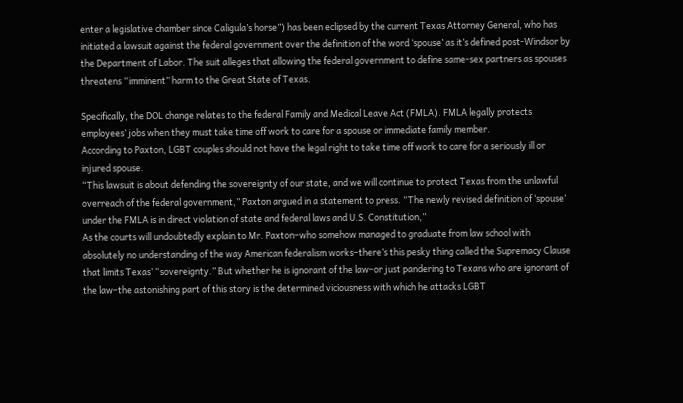enter a legislative chamber since Caligula’s horse”) has been eclipsed by the current Texas Attorney General, who has initiated a lawsuit against the federal government over the definition of the word ‘spouse’ as it’s defined post-Windsor by the Department of Labor. The suit alleges that allowing the federal government to define same-sex partners as spouses threatens “imminent” harm to the Great State of Texas.

Specifically, the DOL change relates to the federal Family and Medical Leave Act (FMLA). FMLA legally protects employees’ jobs when they must take time off work to care for a spouse or immediate family member.
According to Paxton, LGBT couples should not have the legal right to take time off work to care for a seriously ill or injured spouse.
“This lawsuit is about defending the sovereignty of our state, and we will continue to protect Texas from the unlawful overreach of the federal government,” Paxton argued in a statement to press. “The newly revised definition of ‘spouse’ under the FMLA is in direct violation of state and federal laws and U.S. Constitution,”
As the courts will undoubtedly explain to Mr. Paxton–who somehow managed to graduate from law school with absolutely no understanding of the way American federalism works–there’s this pesky thing called the Supremacy Clause that limits Texas’ “sovereignty.” But whether he is ignorant of the law–or just pandering to Texans who are ignorant of the law–the astonishing part of this story is the determined viciousness with which he attacks LGBT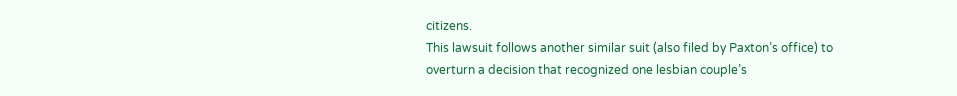citizens.
This lawsuit follows another similar suit (also filed by Paxton’s office) to overturn a decision that recognized one lesbian couple’s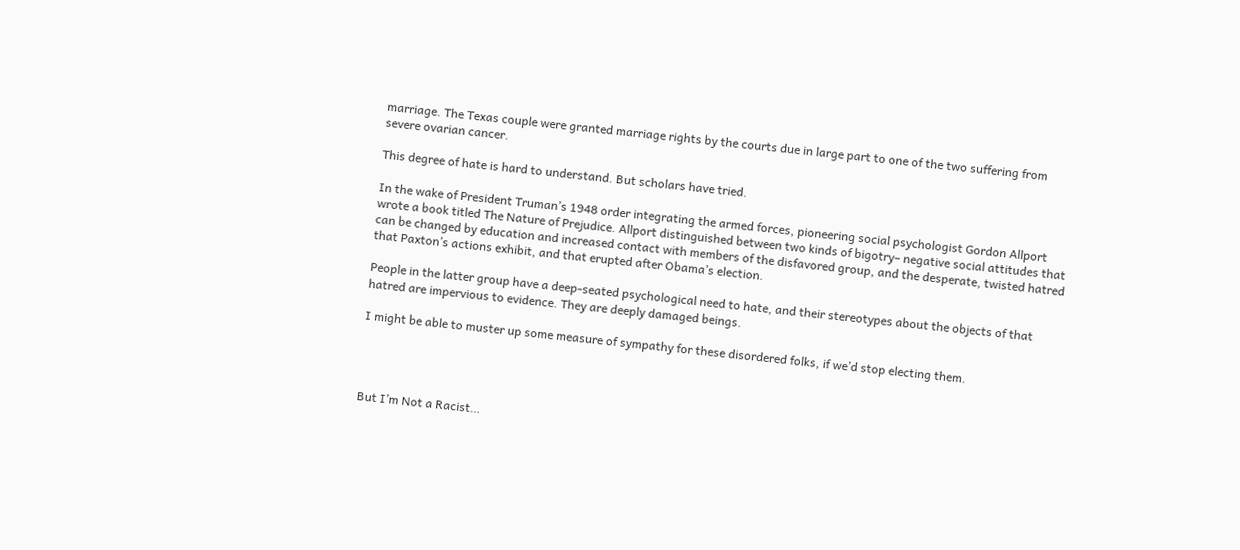marriage. The Texas couple were granted marriage rights by the courts due in large part to one of the two suffering from severe ovarian cancer.

This degree of hate is hard to understand. But scholars have tried.

In the wake of President Truman’s 1948 order integrating the armed forces, pioneering social psychologist Gordon Allport wrote a book titled The Nature of Prejudice. Allport distinguished between two kinds of bigotry– negative social attitudes that can be changed by education and increased contact with members of the disfavored group, and the desperate, twisted hatred that Paxton’s actions exhibit, and that erupted after Obama’s election.

People in the latter group have a deep-seated psychological need to hate, and their stereotypes about the objects of that hatred are impervious to evidence. They are deeply damaged beings.

I might be able to muster up some measure of sympathy for these disordered folks, if we’d stop electing them.




But I’m Not a Racist…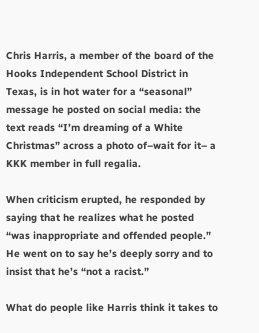Chris Harris, a member of the board of the Hooks Independent School District in Texas, is in hot water for a “seasonal” message he posted on social media: the text reads “I’m dreaming of a White Christmas” across a photo of–wait for it– a KKK member in full regalia.

When criticism erupted, he responded by saying that he realizes what he posted “was inappropriate and offended people.” He went on to say he’s deeply sorry and to insist that he’s “not a racist.”

What do people like Harris think it takes to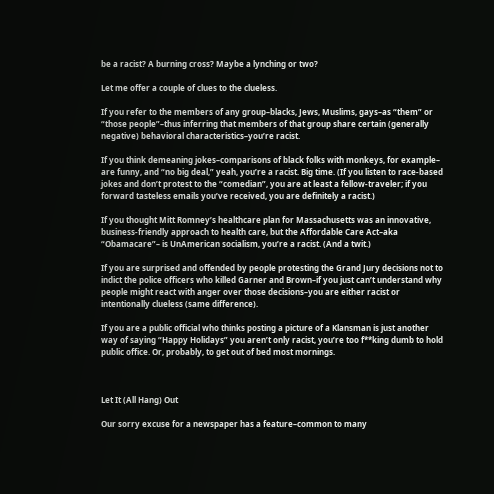be a racist? A burning cross? Maybe a lynching or two?

Let me offer a couple of clues to the clueless.

If you refer to the members of any group–blacks, Jews, Muslims, gays–as “them” or “those people”–thus inferring that members of that group share certain (generally negative) behavioral characteristics–you’re racist.

If you think demeaning jokes–comparisons of black folks with monkeys, for example– are funny, and “no big deal,” yeah, you’re a racist. Big time. (If you listen to race-based jokes and don’t protest to the “comedian”, you are at least a fellow-traveler; if you forward tasteless emails you’ve received, you are definitely a racist.)

If you thought Mitt Romney’s healthcare plan for Massachusetts was an innovative, business-friendly approach to health care, but the Affordable Care Act–aka “Obamacare”– is UnAmerican socialism, you’re a racist. (And a twit.)

If you are surprised and offended by people protesting the Grand Jury decisions not to indict the police officers who killed Garner and Brown–if you just can’t understand why people might react with anger over those decisions–you are either racist or intentionally clueless (same difference).

If you are a public official who thinks posting a picture of a Klansman is just another way of saying “Happy Holidays” you aren’t only racist, you’re too f**king dumb to hold public office. Or, probably, to get out of bed most mornings.



Let It (All Hang) Out

Our sorry excuse for a newspaper has a feature–common to many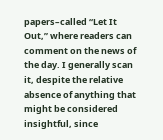papers–called “Let It Out,” where readers can comment on the news of the day. I generally scan it, despite the relative absence of anything that might be considered insightful, since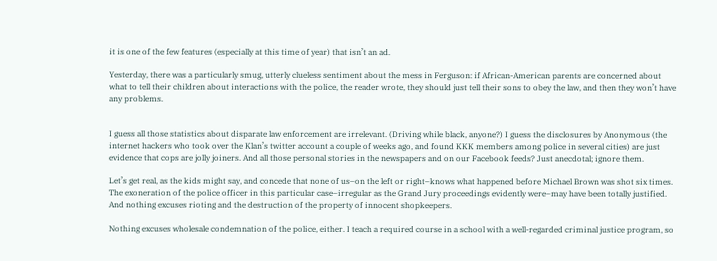it is one of the few features (especially at this time of year) that isn’t an ad.

Yesterday, there was a particularly smug, utterly clueless sentiment about the mess in Ferguson: if African-American parents are concerned about what to tell their children about interactions with the police, the reader wrote, they should just tell their sons to obey the law, and then they won’t have any problems.


I guess all those statistics about disparate law enforcement are irrelevant. (Driving while black, anyone?) I guess the disclosures by Anonymous (the internet hackers who took over the Klan’s twitter account a couple of weeks ago, and found KKK members among police in several cities) are just evidence that cops are jolly joiners. And all those personal stories in the newspapers and on our Facebook feeds? Just anecdotal; ignore them.

Let’s get real, as the kids might say, and concede that none of us–on the left or right–knows what happened before Michael Brown was shot six times. The exoneration of the police officer in this particular case–irregular as the Grand Jury proceedings evidently were–may have been totally justified. And nothing excuses rioting and the destruction of the property of innocent shopkeepers.

Nothing excuses wholesale condemnation of the police, either. I teach a required course in a school with a well-regarded criminal justice program, so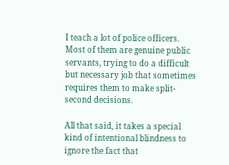I teach a lot of police officers. Most of them are genuine public servants, trying to do a difficult but necessary job that sometimes requires them to make split-second decisions.

All that said, it takes a special kind of intentional blindness to ignore the fact that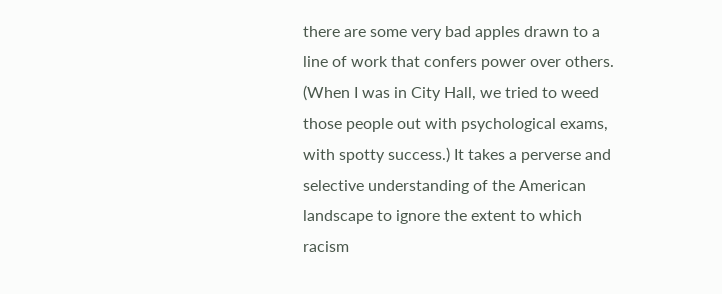there are some very bad apples drawn to a line of work that confers power over others. (When I was in City Hall, we tried to weed those people out with psychological exams, with spotty success.) It takes a perverse and selective understanding of the American landscape to ignore the extent to which racism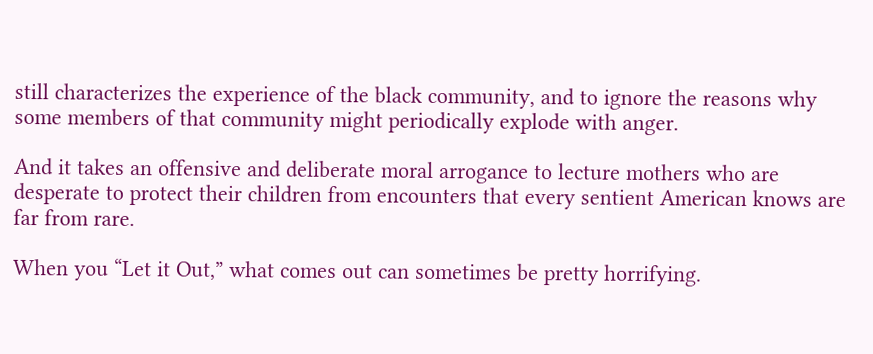still characterizes the experience of the black community, and to ignore the reasons why some members of that community might periodically explode with anger.

And it takes an offensive and deliberate moral arrogance to lecture mothers who are desperate to protect their children from encounters that every sentient American knows are far from rare.

When you “Let it Out,” what comes out can sometimes be pretty horrifying.